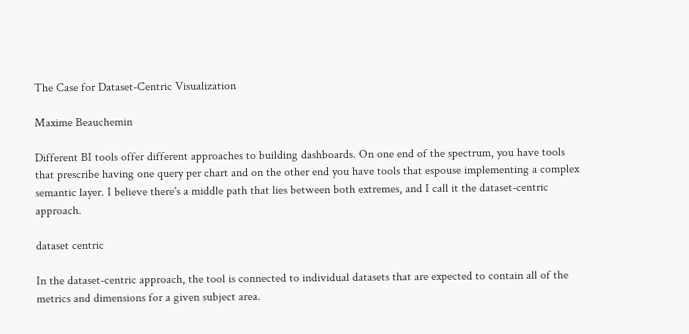The Case for Dataset-Centric Visualization

Maxime Beauchemin

Different BI tools offer different approaches to building dashboards. On one end of the spectrum, you have tools that prescribe having one query per chart and on the other end you have tools that espouse implementing a complex semantic layer. I believe there's a middle path that lies between both extremes, and I call it the dataset-centric approach.

dataset centric

In the dataset-centric approach, the tool is connected to individual datasets that are expected to contain all of the metrics and dimensions for a given subject area.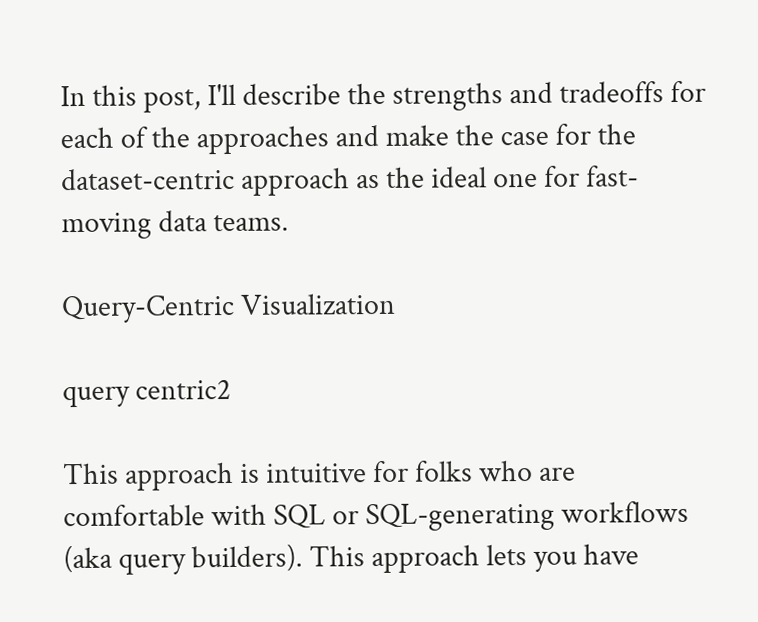In this post, I'll describe the strengths and tradeoffs for each of the approaches and make the case for the dataset-centric approach as the ideal one for fast-moving data teams.

Query-Centric Visualization

query centric2

This approach is intuitive for folks who are comfortable with SQL or SQL-generating workflows (aka query builders). This approach lets you have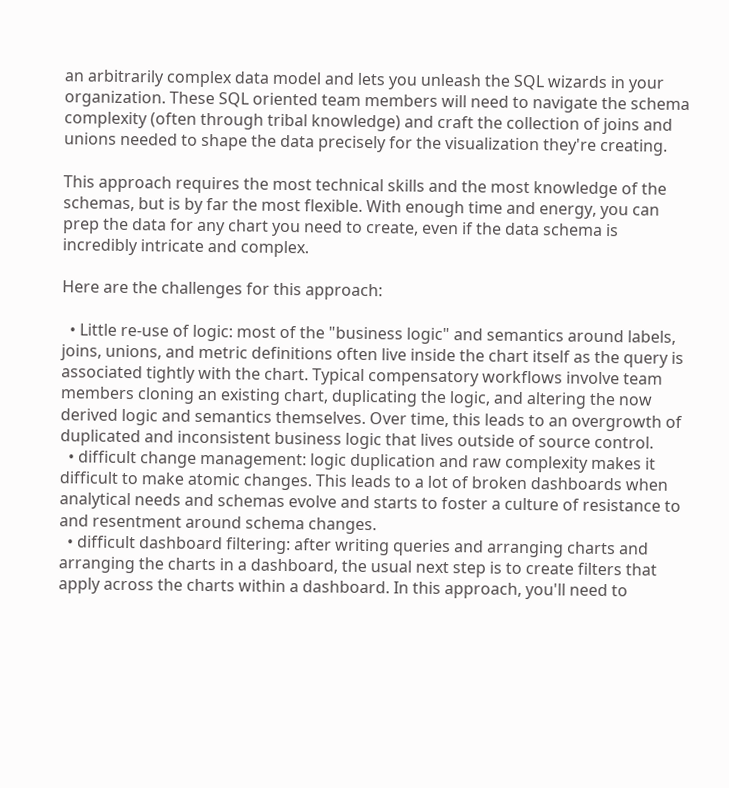an arbitrarily complex data model and lets you unleash the SQL wizards in your organization. These SQL oriented team members will need to navigate the schema complexity (often through tribal knowledge) and craft the collection of joins and unions needed to shape the data precisely for the visualization they're creating.

This approach requires the most technical skills and the most knowledge of the schemas, but is by far the most flexible. With enough time and energy, you can prep the data for any chart you need to create, even if the data schema is incredibly intricate and complex.

Here are the challenges for this approach:

  • Little re-use of logic: most of the "business logic" and semantics around labels, joins, unions, and metric definitions often live inside the chart itself as the query is associated tightly with the chart. Typical compensatory workflows involve team members cloning an existing chart, duplicating the logic, and altering the now derived logic and semantics themselves. Over time, this leads to an overgrowth of duplicated and inconsistent business logic that lives outside of source control.
  • difficult change management: logic duplication and raw complexity makes it difficult to make atomic changes. This leads to a lot of broken dashboards when analytical needs and schemas evolve and starts to foster a culture of resistance to and resentment around schema changes.
  • difficult dashboard filtering: after writing queries and arranging charts and arranging the charts in a dashboard, the usual next step is to create filters that apply across the charts within a dashboard. In this approach, you'll need to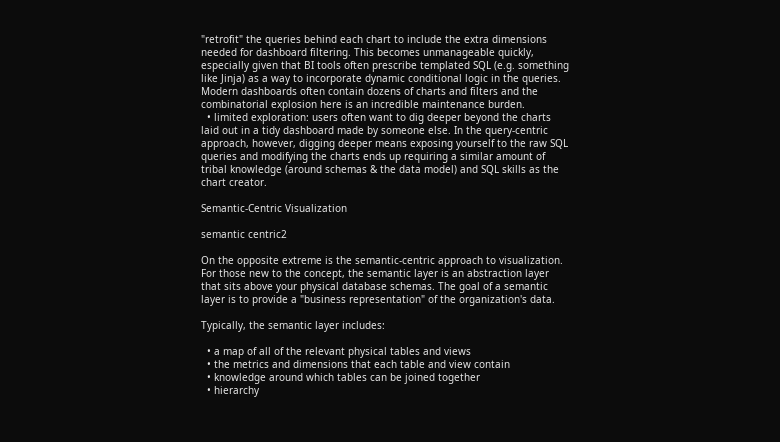"retrofit" the queries behind each chart to include the extra dimensions needed for dashboard filtering. This becomes unmanageable quickly, especially given that BI tools often prescribe templated SQL (e.g. something like Jinja) as a way to incorporate dynamic conditional logic in the queries. Modern dashboards often contain dozens of charts and filters and the combinatorial explosion here is an incredible maintenance burden.
  • limited exploration: users often want to dig deeper beyond the charts laid out in a tidy dashboard made by someone else. In the query-centric approach, however, digging deeper means exposing yourself to the raw SQL queries and modifying the charts ends up requiring a similar amount of tribal knowledge (around schemas & the data model) and SQL skills as the chart creator.

Semantic-Centric Visualization

semantic centric2

On the opposite extreme is the semantic-centric approach to visualization. For those new to the concept, the semantic layer is an abstraction layer that sits above your physical database schemas. The goal of a semantic layer is to provide a "business representation" of the organization's data.

Typically, the semantic layer includes:

  • a map of all of the relevant physical tables and views
  • the metrics and dimensions that each table and view contain
  • knowledge around which tables can be joined together
  • hierarchy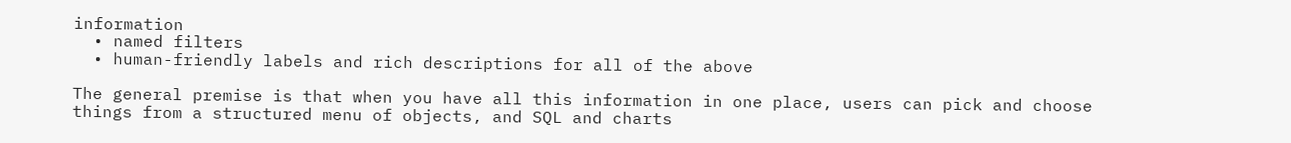information
  • named filters
  • human-friendly labels and rich descriptions for all of the above

The general premise is that when you have all this information in one place, users can pick and choose things from a structured menu of objects, and SQL and charts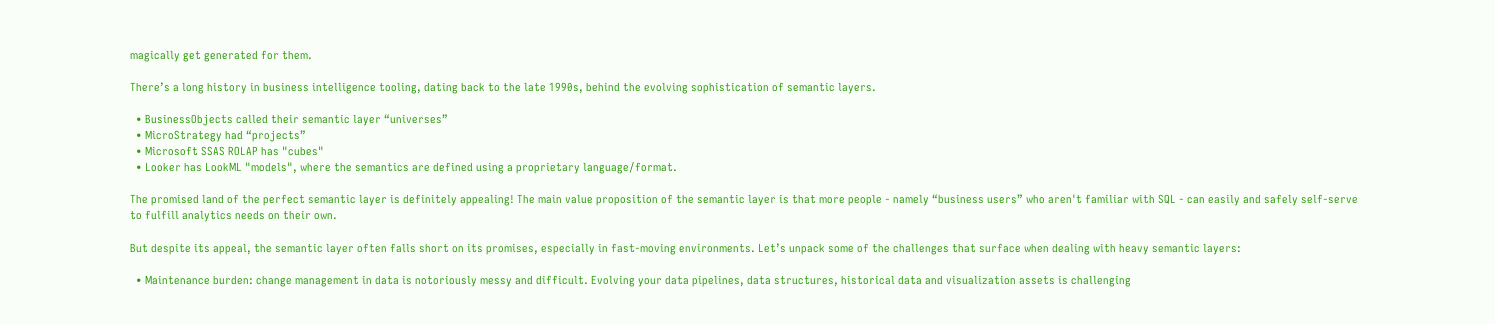magically get generated for them.

There’s a long history in business intelligence tooling, dating back to the late 1990s, behind the evolving sophistication of semantic layers.

  • BusinessObjects called their semantic layer “universes”
  • MicroStrategy had “projects”
  • Microsoft SSAS ROLAP has "cubes"
  • Looker has LookML "models", where the semantics are defined using a proprietary language/format.

The promised land of the perfect semantic layer is definitely appealing! The main value proposition of the semantic layer is that more people - namely “business users” who aren't familiar with SQL - can easily and safely self-serve to fulfill analytics needs on their own.

But despite its appeal, the semantic layer often falls short on its promises, especially in fast-moving environments. Let’s unpack some of the challenges that surface when dealing with heavy semantic layers:

  • Maintenance burden: change management in data is notoriously messy and difficult. Evolving your data pipelines, data structures, historical data and visualization assets is challenging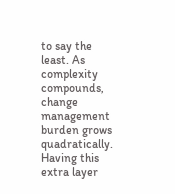to say the least. As complexity compounds, change management burden grows quadratically. Having this extra layer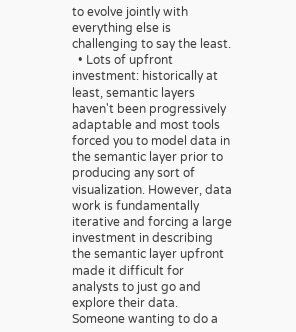to evolve jointly with everything else is challenging to say the least.
  • Lots of upfront investment: historically at least, semantic layers haven't been progressively adaptable and most tools forced you to model data in the semantic layer prior to producing any sort of visualization. However, data work is fundamentally iterative and forcing a large investment in describing the semantic layer upfront made it difficult for analysts to just go and explore their data. Someone wanting to do a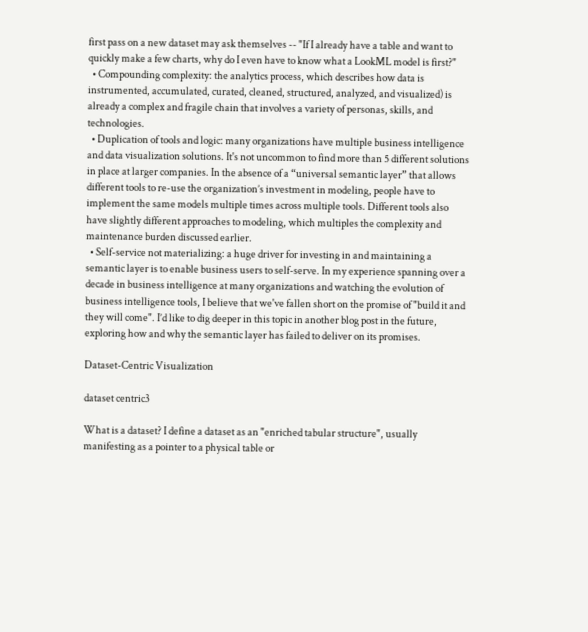first pass on a new dataset may ask themselves -- "If I already have a table and want to quickly make a few charts, why do I even have to know what a LookML model is first?"
  • Compounding complexity: the analytics process, which describes how data is instrumented, accumulated, curated, cleaned, structured, analyzed, and visualized) is already a complex and fragile chain that involves a variety of personas, skills, and technologies.
  • Duplication of tools and logic: many organizations have multiple business intelligence and data visualization solutions. It's not uncommon to find more than 5 different solutions in place at larger companies. In the absence of a “universal semantic layer” that allows different tools to re-use the organization’s investment in modeling, people have to implement the same models multiple times across multiple tools. Different tools also have slightly different approaches to modeling, which multiples the complexity and maintenance burden discussed earlier.
  • Self-service not materializing: a huge driver for investing in and maintaining a semantic layer is to enable business users to self-serve. In my experience spanning over a decade in business intelligence at many organizations and watching the evolution of business intelligence tools, I believe that we've fallen short on the promise of "build it and they will come". I’d like to dig deeper in this topic in another blog post in the future, exploring how and why the semantic layer has failed to deliver on its promises.

Dataset-Centric Visualization

dataset centric3

What is a dataset? I define a dataset as an "enriched tabular structure", usually manifesting as a pointer to a physical table or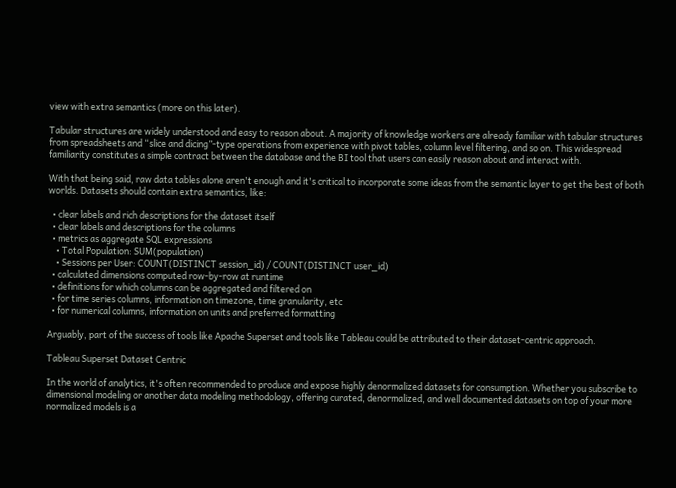view with extra semantics (more on this later).

Tabular structures are widely understood and easy to reason about. A majority of knowledge workers are already familiar with tabular structures from spreadsheets and “slice and dicing”-type operations from experience with pivot tables, column level filtering, and so on. This widespread familiarity constitutes a simple contract between the database and the BI tool that users can easily reason about and interact with.

With that being said, raw data tables alone aren't enough and it's critical to incorporate some ideas from the semantic layer to get the best of both worlds. Datasets should contain extra semantics, like:

  • clear labels and rich descriptions for the dataset itself
  • clear labels and descriptions for the columns
  • metrics as aggregate SQL expressions
    • Total Population: SUM(population)
    • Sessions per User: COUNT(DISTINCT session_id) / COUNT(DISTINCT user_id)
  • calculated dimensions computed row-by-row at runtime
  • definitions for which columns can be aggregated and filtered on
  • for time series columns, information on timezone, time granularity, etc
  • for numerical columns, information on units and preferred formatting

Arguably, part of the success of tools like Apache Superset and tools like Tableau could be attributed to their dataset-centric approach.

Tableau Superset Dataset Centric

In the world of analytics, it's often recommended to produce and expose highly denormalized datasets for consumption. Whether you subscribe to dimensional modeling or another data modeling methodology, offering curated, denormalized, and well documented datasets on top of your more normalized models is a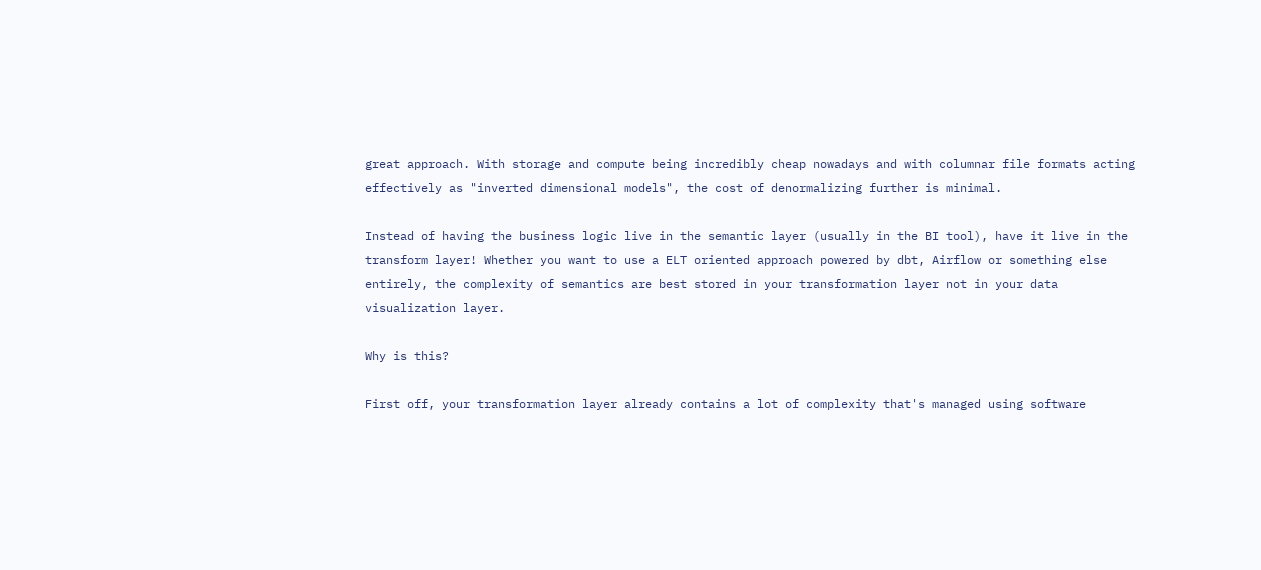great approach. With storage and compute being incredibly cheap nowadays and with columnar file formats acting effectively as "inverted dimensional models", the cost of denormalizing further is minimal.

Instead of having the business logic live in the semantic layer (usually in the BI tool), have it live in the transform layer! Whether you want to use a ELT oriented approach powered by dbt, Airflow or something else entirely, the complexity of semantics are best stored in your transformation layer not in your data visualization layer.

Why is this?

First off, your transformation layer already contains a lot of complexity that's managed using software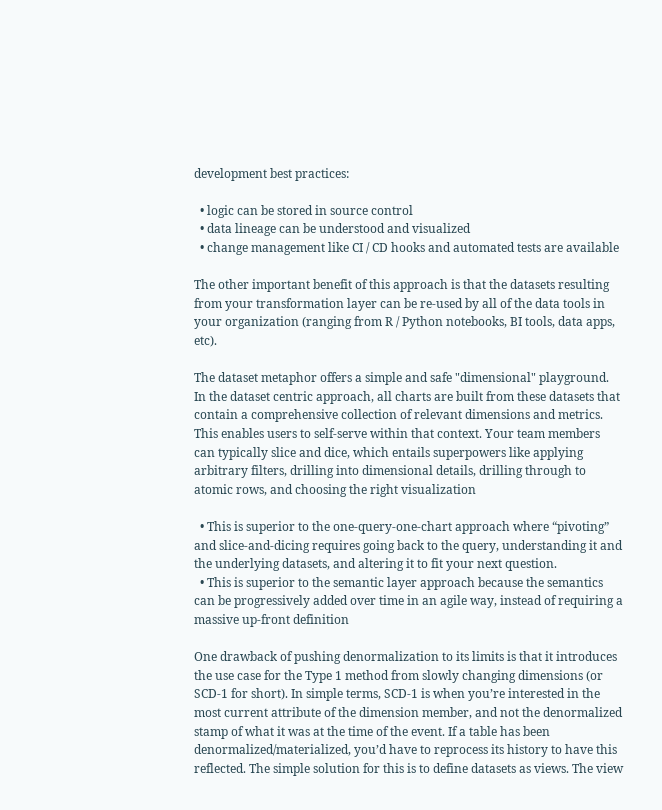development best practices:

  • logic can be stored in source control
  • data lineage can be understood and visualized
  • change management like CI / CD hooks and automated tests are available

The other important benefit of this approach is that the datasets resulting from your transformation layer can be re-used by all of the data tools in your organization (ranging from R / Python notebooks, BI tools, data apps, etc).

The dataset metaphor offers a simple and safe "dimensional" playground. In the dataset centric approach, all charts are built from these datasets that contain a comprehensive collection of relevant dimensions and metrics. This enables users to self-serve within that context. Your team members can typically slice and dice, which entails superpowers like applying arbitrary filters, drilling into dimensional details, drilling through to atomic rows, and choosing the right visualization

  • This is superior to the one-query-one-chart approach where “pivoting” and slice-and-dicing requires going back to the query, understanding it and the underlying datasets, and altering it to fit your next question.
  • This is superior to the semantic layer approach because the semantics can be progressively added over time in an agile way, instead of requiring a massive up-front definition

One drawback of pushing denormalization to its limits is that it introduces the use case for the Type 1 method from slowly changing dimensions (or SCD-1 for short). In simple terms, SCD-1 is when you’re interested in the most current attribute of the dimension member, and not the denormalized stamp of what it was at the time of the event. If a table has been denormalized/materialized, you’d have to reprocess its history to have this reflected. The simple solution for this is to define datasets as views. The view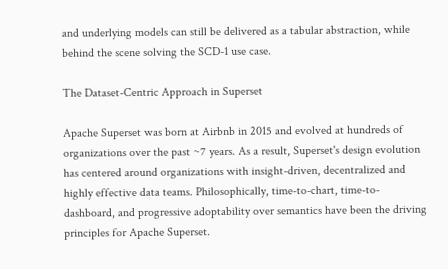and underlying models can still be delivered as a tabular abstraction, while behind the scene solving the SCD-1 use case.

The Dataset-Centric Approach in Superset

Apache Superset was born at Airbnb in 2015 and evolved at hundreds of organizations over the past ~7 years. As a result, Superset's design evolution has centered around organizations with insight-driven, decentralized and highly effective data teams. Philosophically, time-to-chart, time-to-dashboard, and progressive adoptability over semantics have been the driving principles for Apache Superset.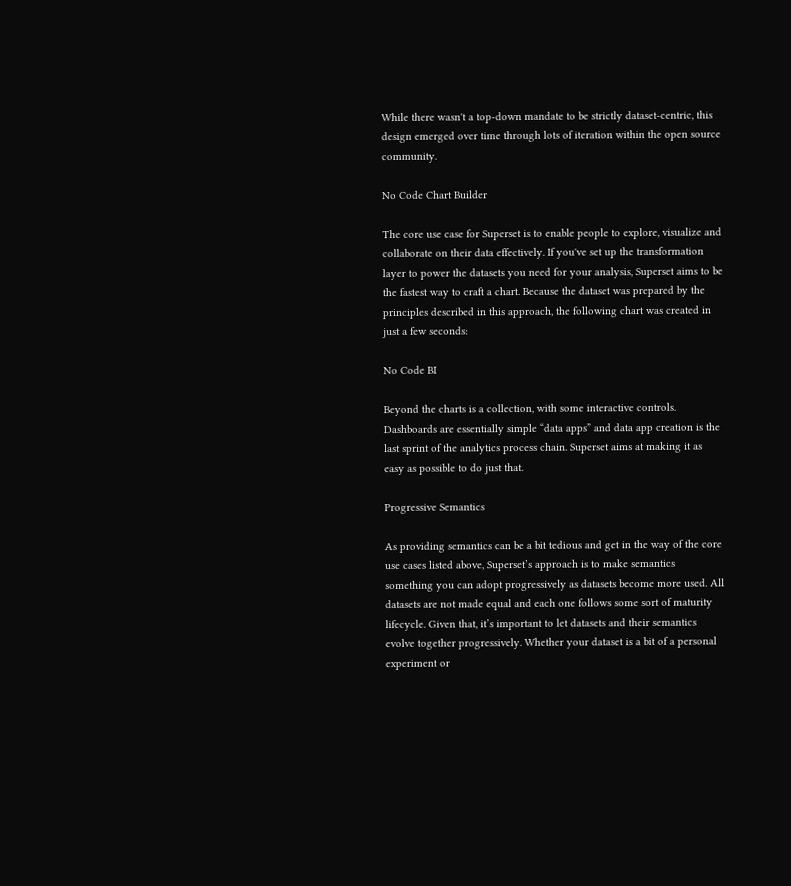While there wasn't a top-down mandate to be strictly dataset-centric, this design emerged over time through lots of iteration within the open source community.

No Code Chart Builder

The core use case for Superset is to enable people to explore, visualize and collaborate on their data effectively. If you've set up the transformation layer to power the datasets you need for your analysis, Superset aims to be the fastest way to craft a chart. Because the dataset was prepared by the principles described in this approach, the following chart was created in just a few seconds:

No Code BI

Beyond the charts is a collection, with some interactive controls. Dashboards are essentially simple “data apps” and data app creation is the last sprint of the analytics process chain. Superset aims at making it as easy as possible to do just that.

Progressive Semantics

As providing semantics can be a bit tedious and get in the way of the core use cases listed above, Superset’s approach is to make semantics something you can adopt progressively as datasets become more used. All datasets are not made equal and each one follows some sort of maturity lifecycle. Given that, it’s important to let datasets and their semantics evolve together progressively. Whether your dataset is a bit of a personal experiment or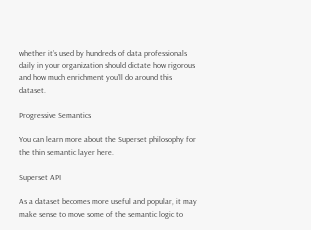whether it’s used by hundreds of data professionals daily in your organization should dictate how rigorous and how much enrichment you’ll do around this dataset.

Progressive Semantics

You can learn more about the Superset philosophy for the thin semantic layer here.

Superset API

As a dataset becomes more useful and popular, it may make sense to move some of the semantic logic to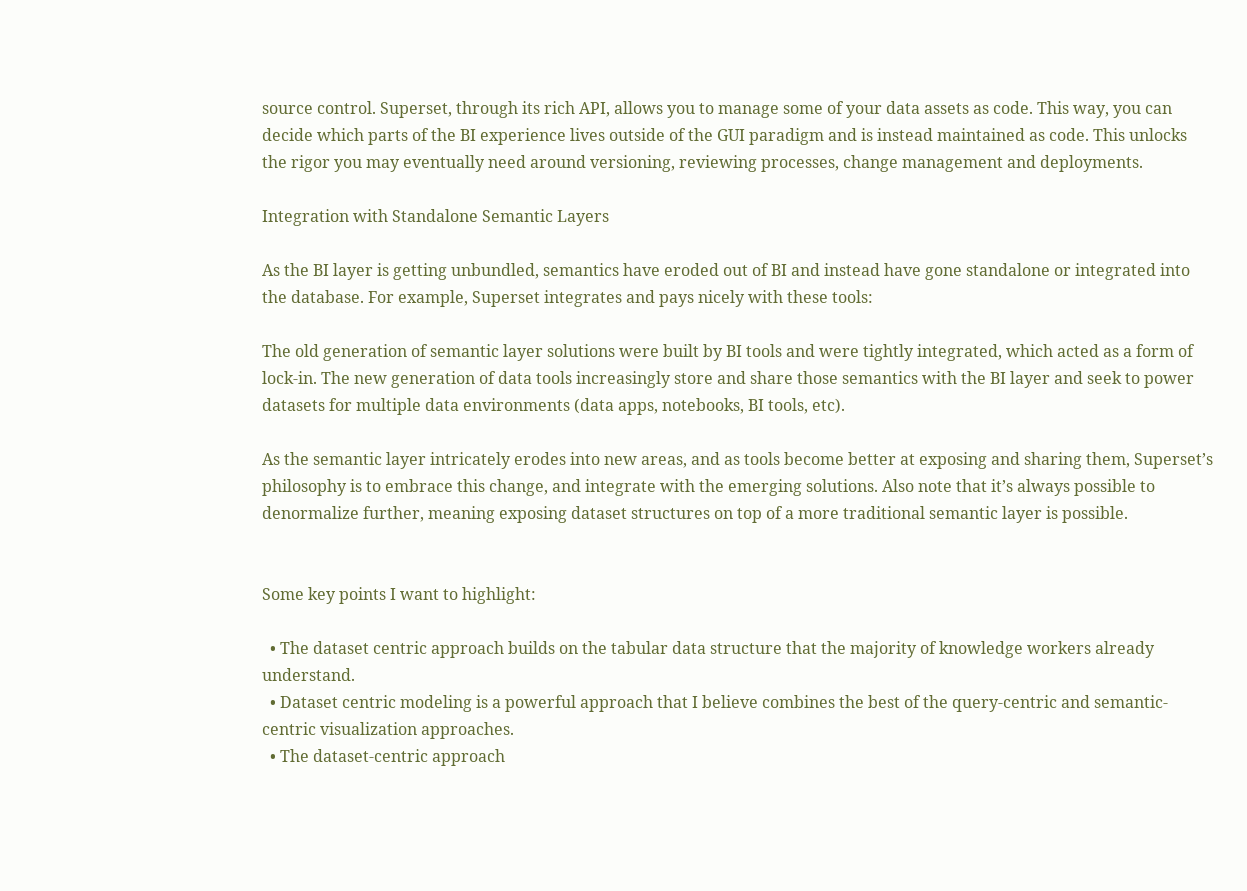source control. Superset, through its rich API, allows you to manage some of your data assets as code. This way, you can decide which parts of the BI experience lives outside of the GUI paradigm and is instead maintained as code. This unlocks the rigor you may eventually need around versioning, reviewing processes, change management and deployments.

Integration with Standalone Semantic Layers

As the BI layer is getting unbundled, semantics have eroded out of BI and instead have gone standalone or integrated into the database. For example, Superset integrates and pays nicely with these tools:

The old generation of semantic layer solutions were built by BI tools and were tightly integrated, which acted as a form of lock-in. The new generation of data tools increasingly store and share those semantics with the BI layer and seek to power datasets for multiple data environments (data apps, notebooks, BI tools, etc).

As the semantic layer intricately erodes into new areas, and as tools become better at exposing and sharing them, Superset’s philosophy is to embrace this change, and integrate with the emerging solutions. Also note that it’s always possible to denormalize further, meaning exposing dataset structures on top of a more traditional semantic layer is possible.


Some key points I want to highlight:

  • The dataset centric approach builds on the tabular data structure that the majority of knowledge workers already understand.
  • Dataset centric modeling is a powerful approach that I believe combines the best of the query-centric and semantic-centric visualization approaches.
  • The dataset-centric approach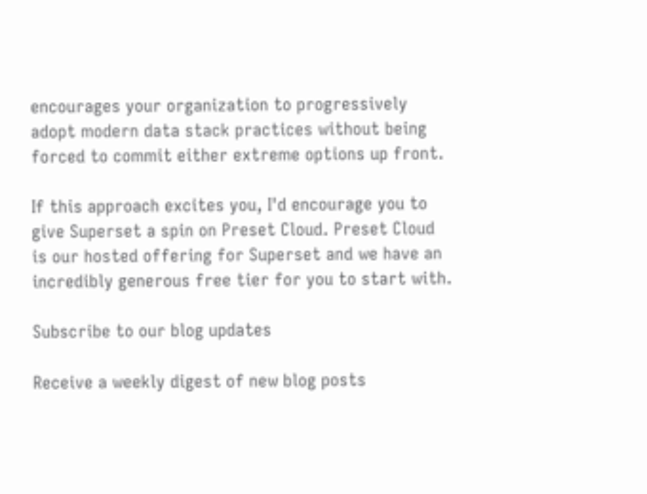encourages your organization to progressively adopt modern data stack practices without being forced to commit either extreme options up front.

If this approach excites you, I'd encourage you to give Superset a spin on Preset Cloud. Preset Cloud is our hosted offering for Superset and we have an incredibly generous free tier for you to start with.

Subscribe to our blog updates

Receive a weekly digest of new blog posts